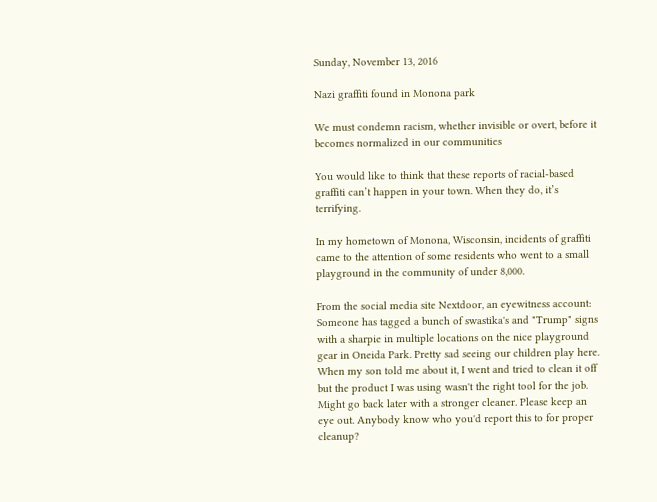Sunday, November 13, 2016

Nazi graffiti found in Monona park

We must condemn racism, whether invisible or overt, before it becomes normalized in our communities

You would like to think that these reports of racial-based graffiti can’t happen in your town. When they do, it’s terrifying.

In my hometown of Monona, Wisconsin, incidents of graffiti came to the attention of some residents who went to a small playground in the community of under 8,000.

From the social media site Nextdoor, an eyewitness account:
Someone has tagged a bunch of swastika's and "Trump" signs with a sharpie in multiple locations on the nice playground gear in Oneida Park. Pretty sad seeing our children play here. When my son told me about it, I went and tried to clean it off but the product I was using wasn't the right tool for the job. Might go back later with a stronger cleaner. Please keep an eye out. Anybody know who you'd report this to for proper cleanup?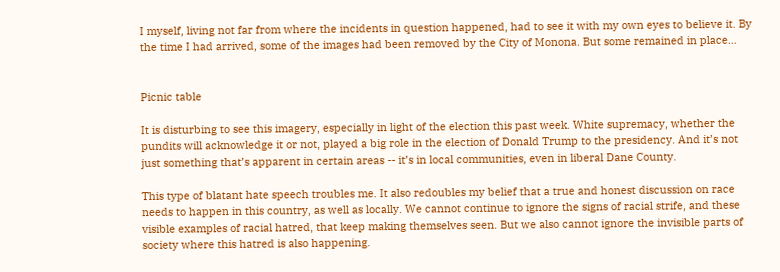I myself, living not far from where the incidents in question happened, had to see it with my own eyes to believe it. By the time I had arrived, some of the images had been removed by the City of Monona. But some remained in place…


Picnic table

It is disturbing to see this imagery, especially in light of the election this past week. White supremacy, whether the pundits will acknowledge it or not, played a big role in the election of Donald Trump to the presidency. And it’s not just something that’s apparent in certain areas -- it’s in local communities, even in liberal Dane County.

This type of blatant hate speech troubles me. It also redoubles my belief that a true and honest discussion on race needs to happen in this country, as well as locally. We cannot continue to ignore the signs of racial strife, and these visible examples of racial hatred, that keep making themselves seen. But we also cannot ignore the invisible parts of society where this hatred is also happening.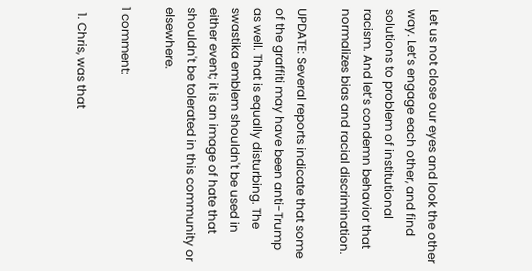Let us not close our eyes and look the other way. Let’s engage each other, and find solutions to problem of institutional racism. And let’s condemn behavior that normalizes bias and racial discrimination.

UPDATE: Several reports indicate that some of the graffiti may have been anti-Trump as well. That is equally disturbing. The swastika emblem shouldn't be used in either event; it is an image of hate that shouldn't be tolerated in this community or elsewhere.

1 comment:

  1. Chris, was that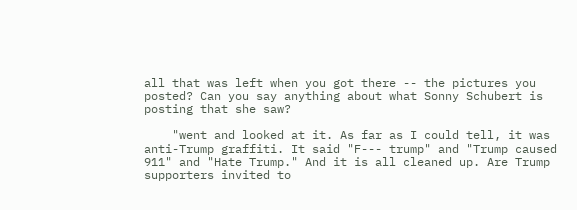all that was left when you got there -- the pictures you posted? Can you say anything about what Sonny Schubert is posting that she saw?

    "went and looked at it. As far as I could tell, it was anti-Trump graffiti. It said "F--- trump" and "Trump caused 911" and "Hate Trump." And it is all cleaned up. Are Trump supporters invited to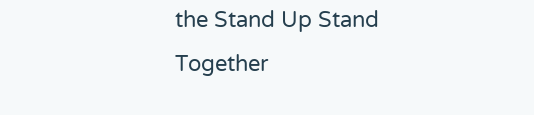the Stand Up Stand Together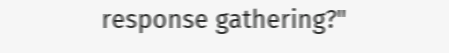response gathering?"